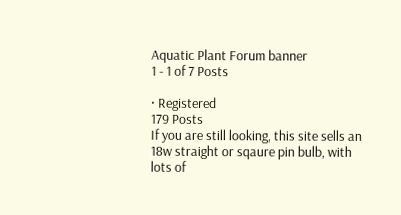Aquatic Plant Forum banner
1 - 1 of 7 Posts

· Registered
179 Posts
If you are still looking, this site sells an 18w straight or sqaure pin bulb, with lots of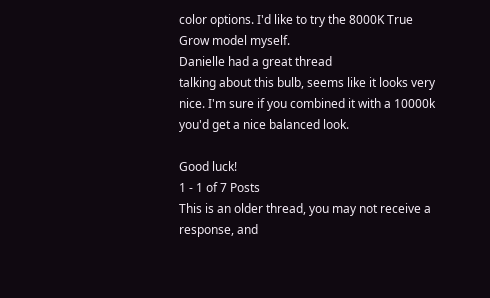color options. I'd like to try the 8000K True Grow model myself.
Danielle had a great thread
talking about this bulb, seems like it looks very nice. I'm sure if you combined it with a 10000k you'd get a nice balanced look.

Good luck!
1 - 1 of 7 Posts
This is an older thread, you may not receive a response, and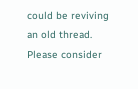could be reviving an old thread. Please consider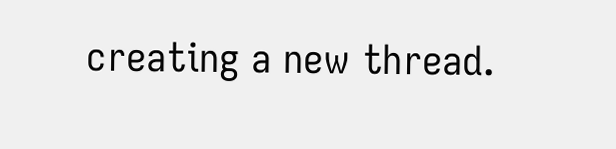creating a new thread.